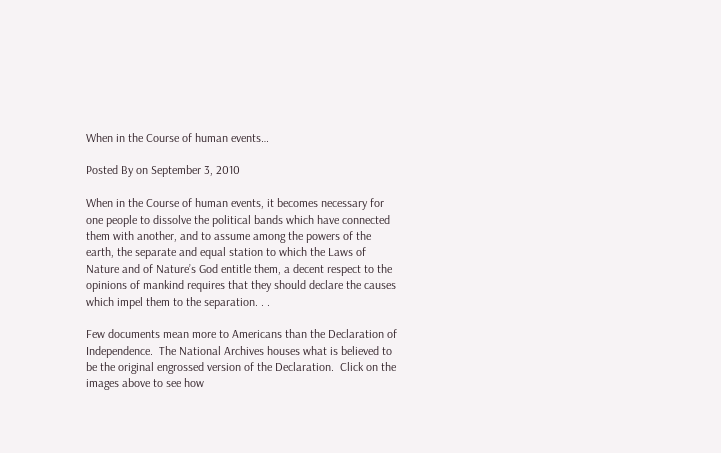When in the Course of human events…

Posted By on September 3, 2010

When in the Course of human events, it becomes necessary for one people to dissolve the political bands which have connected them with another, and to assume among the powers of the earth, the separate and equal station to which the Laws of Nature and of Nature’s God entitle them, a decent respect to the opinions of mankind requires that they should declare the causes which impel them to the separation. . .

Few documents mean more to Americans than the Declaration of Independence.  The National Archives houses what is believed to be the original engrossed version of the Declaration.  Click on the images above to see how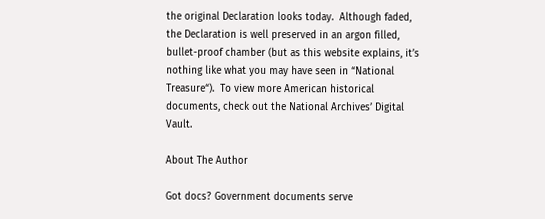the original Declaration looks today.  Although faded, the Declaration is well preserved in an argon filled, bullet-proof chamber (but as this website explains, it’s nothing like what you may have seen in “National Treasure“).  To view more American historical documents, check out the National Archives’ Digital Vault.

About The Author

Got docs? Government documents serve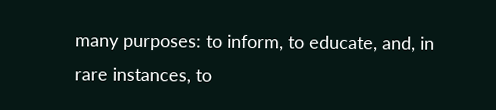many purposes: to inform, to educate, and, in rare instances, to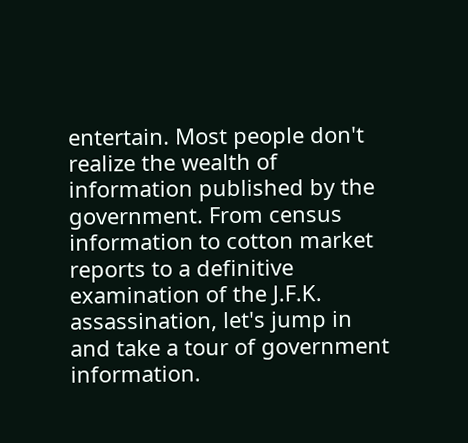entertain. Most people don't realize the wealth of information published by the government. From census information to cotton market reports to a definitive examination of the J.F.K. assassination, let's jump in and take a tour of government information.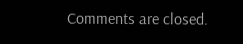Comments are closed.